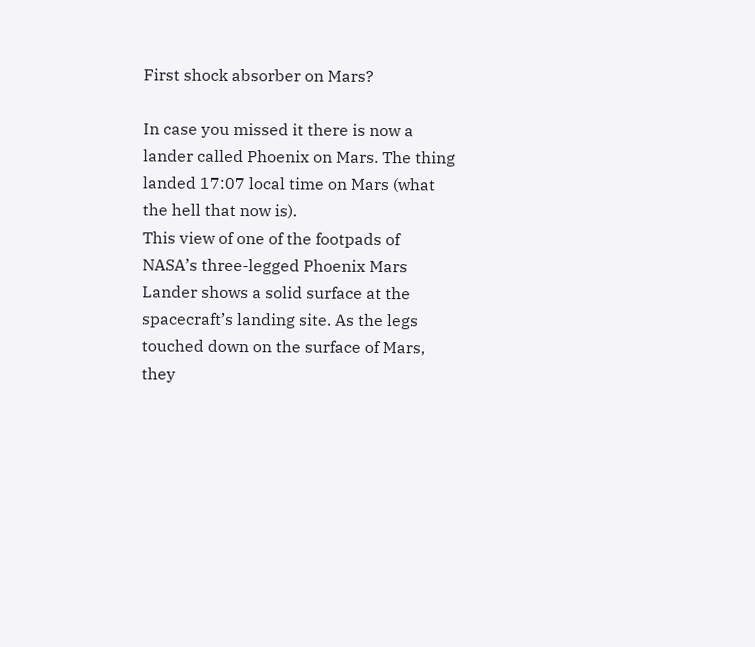First shock absorber on Mars?

In case you missed it there is now a lander called Phoenix on Mars. The thing landed 17:07 local time on Mars (what the hell that now is).
This view of one of the footpads of NASA’s three-legged Phoenix Mars Lander shows a solid surface at the spacecraft’s landing site. As the legs touched down on the surface of Mars, they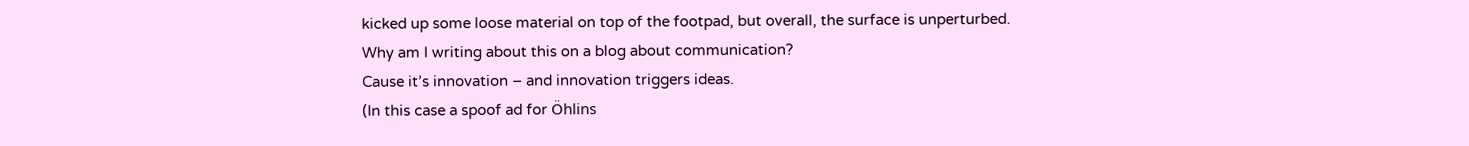kicked up some loose material on top of the footpad, but overall, the surface is unperturbed.
Why am I writing about this on a blog about communication?
Cause it’s innovation – and innovation triggers ideas.
(In this case a spoof ad for Öhlins